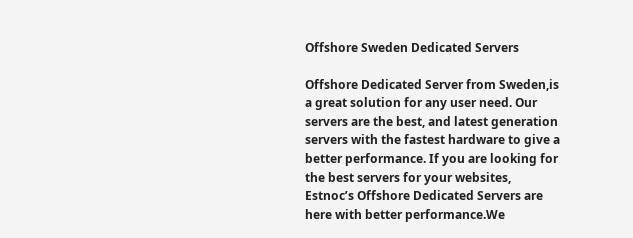Offshore Sweden Dedicated Servers

Offshore Dedicated Server from Sweden,is a great solution for any user need. Our servers are the best, and latest generation servers with the fastest hardware to give a better performance. If you are looking for the best servers for your websites, Estnoc’s Offshore Dedicated Servers are here with better performance.We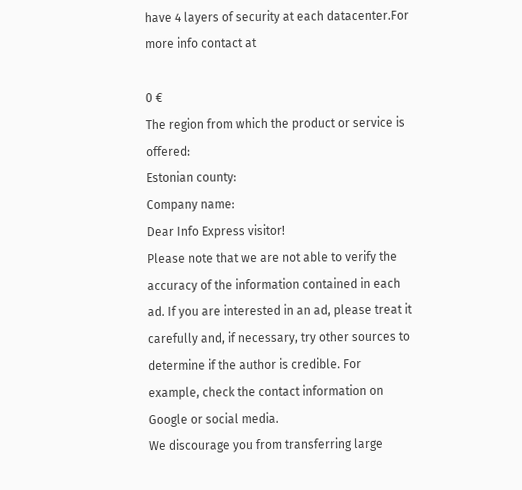have 4 layers of security at each datacenter.For more info contact at

0 €
The region from which the product or service is offered:
Estonian county:
Company name:
Dear Info Express visitor!
Please note that we are not able to verify the accuracy of the information contained in each ad. If you are interested in an ad, please treat it carefully and, if necessary, try other sources to determine if the author is credible. For example, check the contact information on Google or social media.
We discourage you from transferring large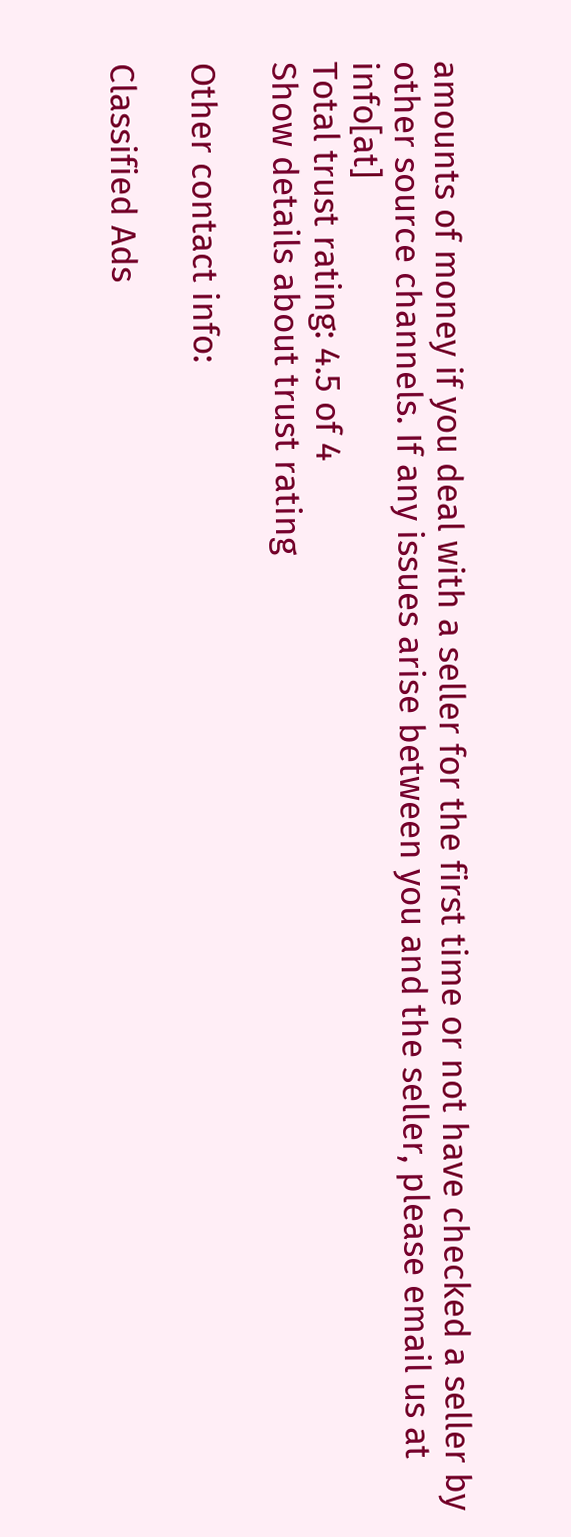amounts of money if you deal with a seller for the first time or not have checked a seller by other source channels. If any issues arise between you and the seller, please email us at info[at]
Total trust rating: 4.5 of 4
Show details about trust rating

Other contact info:

Classified Ads